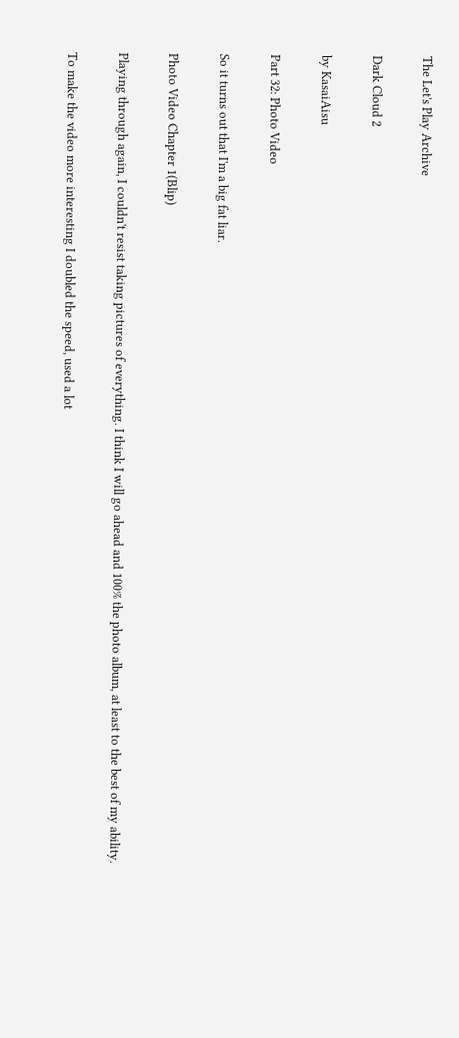The Let's Play Archive

Dark Cloud 2

by KasaiAisu

Part 32: Photo Video

So it turns out that I'm a big fat liar.

Photo Video Chapter 1(Blip)

Playing through again, I couldn't resist taking pictures of everything. I think I will go ahead and 100% the photo album, at least to the best of my ability.

To make the video more interesting I doubled the speed, used a lot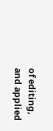of editing, and applied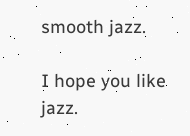smooth jazz.

I hope you like jazz.